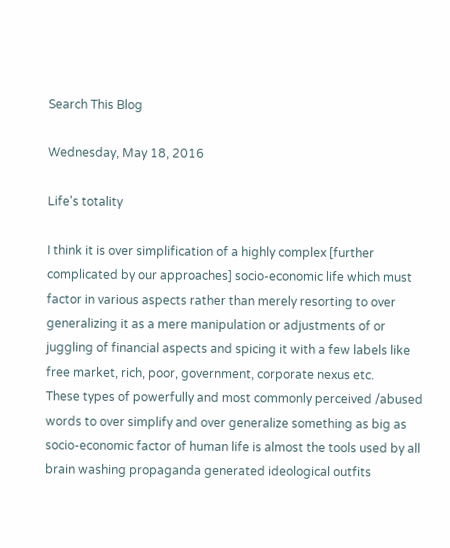Search This Blog

Wednesday, May 18, 2016

Life's totality

I think it is over simplification of a highly complex [further complicated by our approaches] socio-economic life which must factor in various aspects rather than merely resorting to over generalizing it as a mere manipulation or adjustments of or juggling of financial aspects and spicing it with a few labels like free market, rich, poor, government, corporate nexus etc.
These types of powerfully and most commonly perceived /abused words to over simplify and over generalize something as big as socio-economic factor of human life is almost the tools used by all brain washing propaganda generated ideological outfits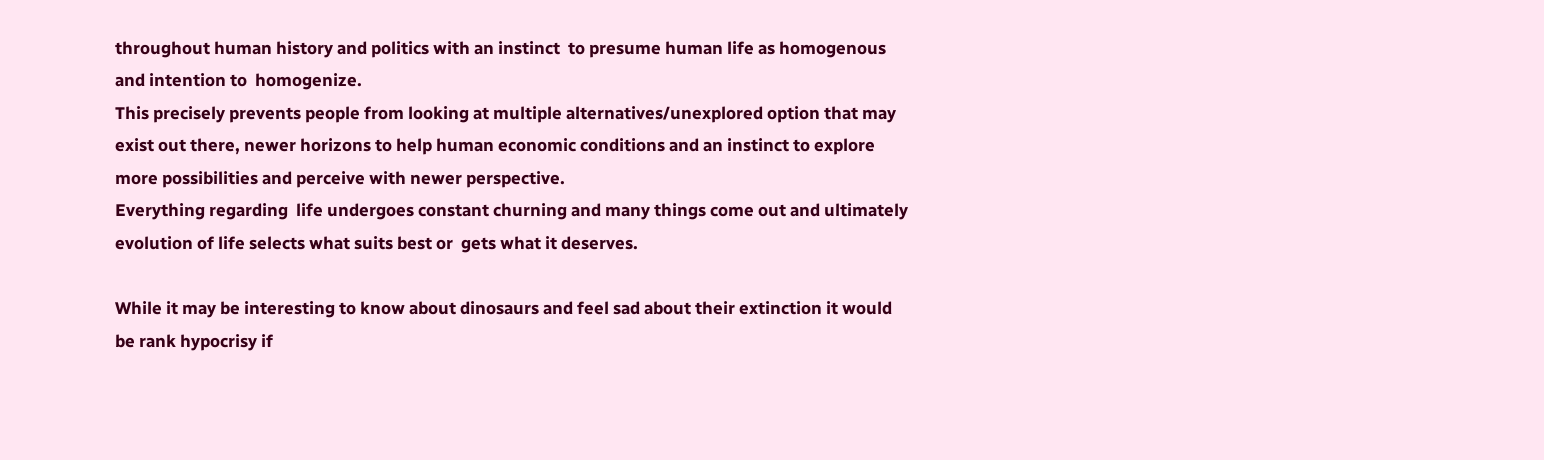throughout human history and politics with an instinct  to presume human life as homogenous and intention to  homogenize.
This precisely prevents people from looking at multiple alternatives/unexplored option that may exist out there, newer horizons to help human economic conditions and an instinct to explore more possibilities and perceive with newer perspective.
Everything regarding  life undergoes constant churning and many things come out and ultimately evolution of life selects what suits best or  gets what it deserves.

While it may be interesting to know about dinosaurs and feel sad about their extinction it would be rank hypocrisy if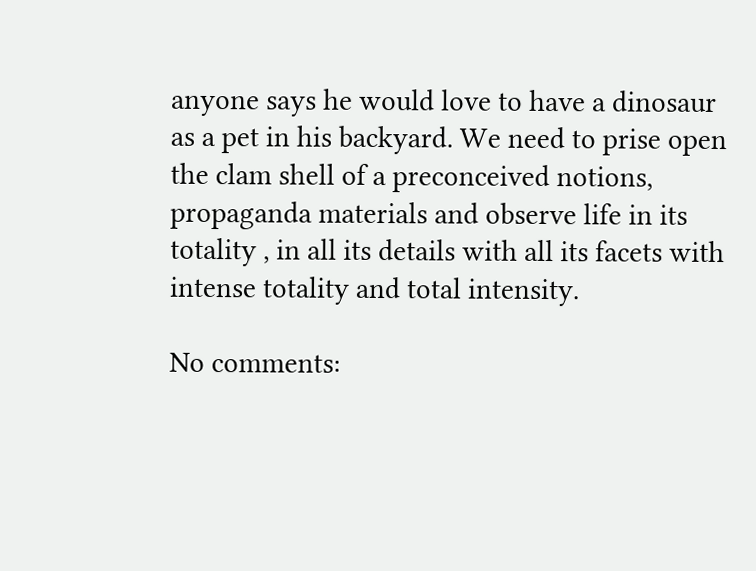anyone says he would love to have a dinosaur as a pet in his backyard. We need to prise open the clam shell of a preconceived notions, propaganda materials and observe life in its totality , in all its details with all its facets with intense totality and total intensity.

No comments: